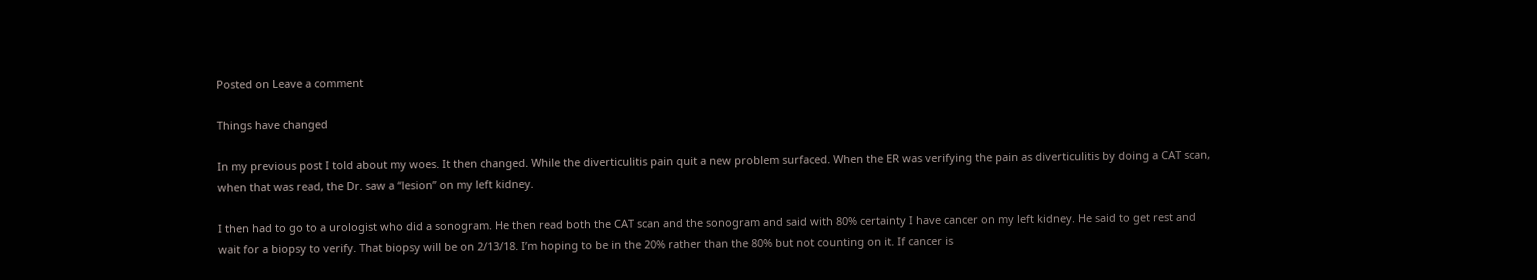Posted on Leave a comment

Things have changed

In my previous post I told about my woes. It then changed. While the diverticulitis pain quit a new problem surfaced. When the ER was verifying the pain as diverticulitis by doing a CAT scan, when that was read, the Dr. saw a “lesion” on my left kidney.

I then had to go to a urologist who did a sonogram. He then read both the CAT scan and the sonogram and said with 80% certainty I have cancer on my left kidney. He said to get rest and wait for a biopsy to verify. That biopsy will be on 2/13/18. I’m hoping to be in the 20% rather than the 80% but not counting on it. If cancer is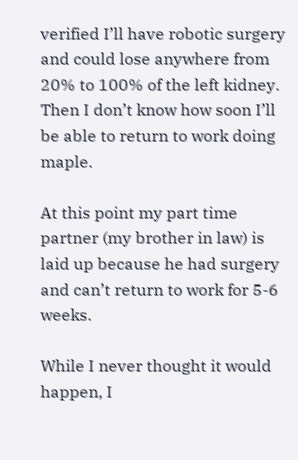verified I’ll have robotic surgery and could lose anywhere from 20% to 100% of the left kidney. Then I don’t know how soon I’ll be able to return to work doing maple.

At this point my part time partner (my brother in law) is laid up because he had surgery and can’t return to work for 5-6 weeks.

While I never thought it would happen, I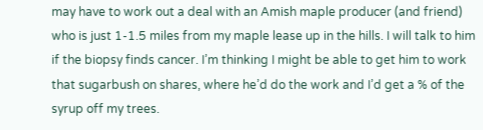may have to work out a deal with an Amish maple producer (and friend) who is just 1-1.5 miles from my maple lease up in the hills. I will talk to him if the biopsy finds cancer. I’m thinking I might be able to get him to work that sugarbush on shares, where he’d do the work and I’d get a % of the syrup off my trees.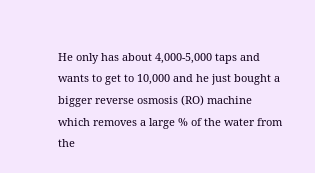He only has about 4,000-5,000 taps and wants to get to 10,000 and he just bought a bigger reverse osmosis (RO) machine which removes a large % of the water from the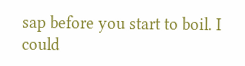sap before you start to boil. I could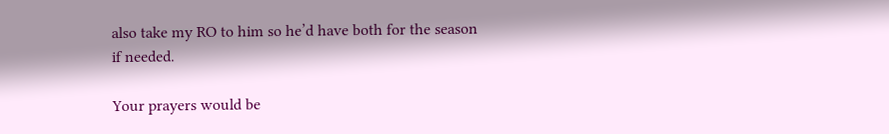also take my RO to him so he’d have both for the season if needed.

Your prayers would be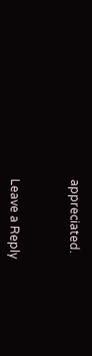appreciated.



Leave a Reply